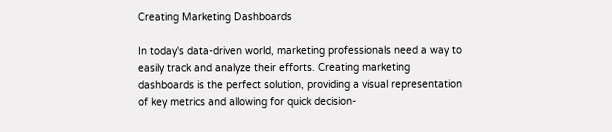Creating Marketing Dashboards

In today's data-driven world, marketing professionals need a way to easily track and analyze their efforts. Creating marketing dashboards is the perfect solution, providing a visual representation of key metrics and allowing for quick decision-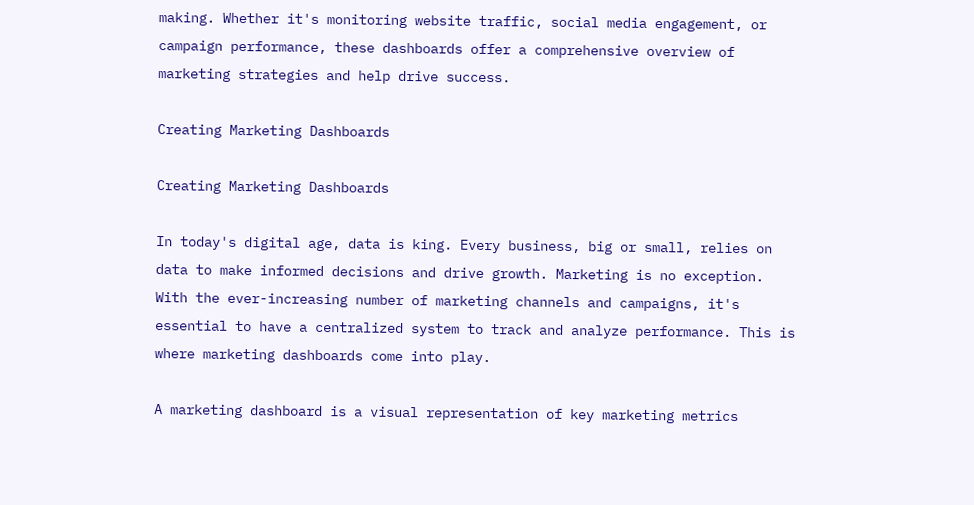making. Whether it's monitoring website traffic, social media engagement, or campaign performance, these dashboards offer a comprehensive overview of marketing strategies and help drive success.

Creating Marketing Dashboards

Creating Marketing Dashboards

In today's digital age, data is king. Every business, big or small, relies on data to make informed decisions and drive growth. Marketing is no exception. With the ever-increasing number of marketing channels and campaigns, it's essential to have a centralized system to track and analyze performance. This is where marketing dashboards come into play.

A marketing dashboard is a visual representation of key marketing metrics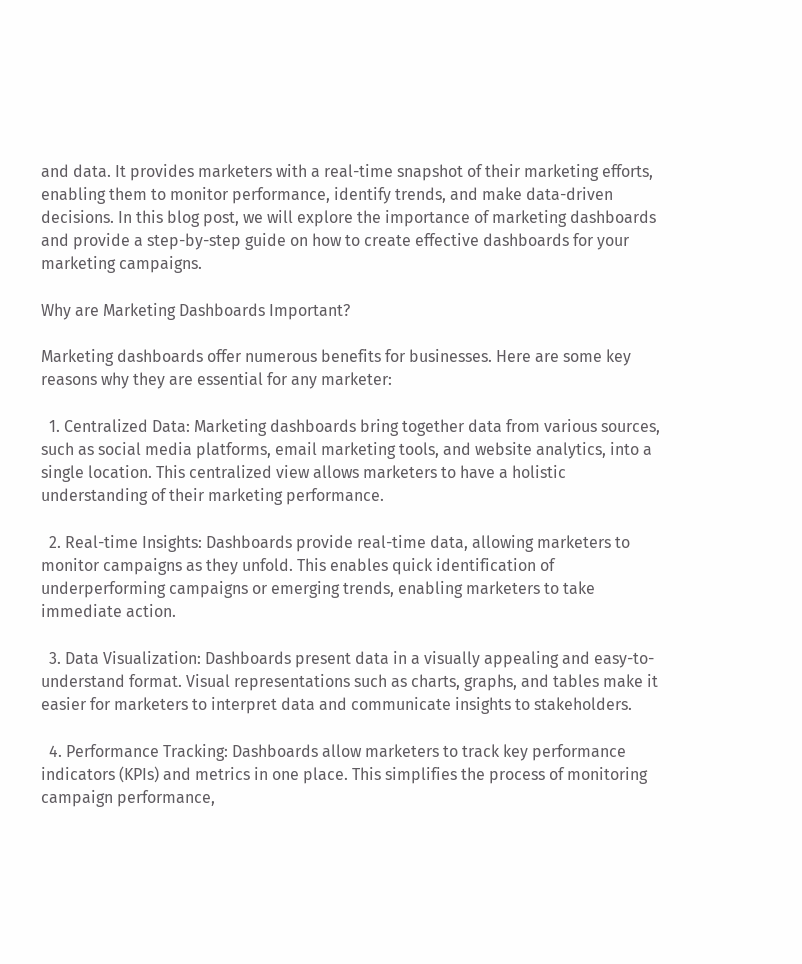and data. It provides marketers with a real-time snapshot of their marketing efforts, enabling them to monitor performance, identify trends, and make data-driven decisions. In this blog post, we will explore the importance of marketing dashboards and provide a step-by-step guide on how to create effective dashboards for your marketing campaigns.

Why are Marketing Dashboards Important?

Marketing dashboards offer numerous benefits for businesses. Here are some key reasons why they are essential for any marketer:

  1. Centralized Data: Marketing dashboards bring together data from various sources, such as social media platforms, email marketing tools, and website analytics, into a single location. This centralized view allows marketers to have a holistic understanding of their marketing performance.

  2. Real-time Insights: Dashboards provide real-time data, allowing marketers to monitor campaigns as they unfold. This enables quick identification of underperforming campaigns or emerging trends, enabling marketers to take immediate action.

  3. Data Visualization: Dashboards present data in a visually appealing and easy-to-understand format. Visual representations such as charts, graphs, and tables make it easier for marketers to interpret data and communicate insights to stakeholders.

  4. Performance Tracking: Dashboards allow marketers to track key performance indicators (KPIs) and metrics in one place. This simplifies the process of monitoring campaign performance,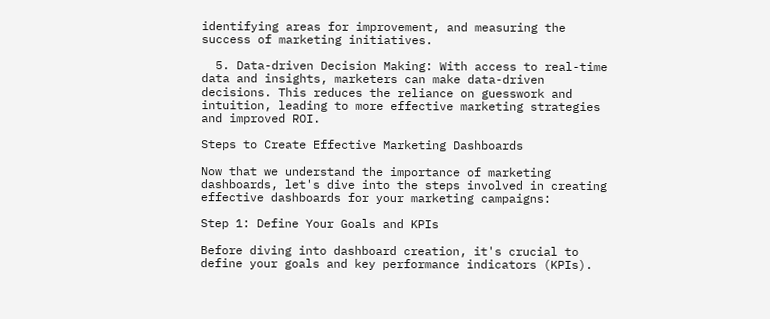identifying areas for improvement, and measuring the success of marketing initiatives.

  5. Data-driven Decision Making: With access to real-time data and insights, marketers can make data-driven decisions. This reduces the reliance on guesswork and intuition, leading to more effective marketing strategies and improved ROI.

Steps to Create Effective Marketing Dashboards

Now that we understand the importance of marketing dashboards, let's dive into the steps involved in creating effective dashboards for your marketing campaigns:

Step 1: Define Your Goals and KPIs

Before diving into dashboard creation, it's crucial to define your goals and key performance indicators (KPIs).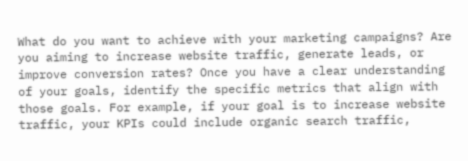What do you want to achieve with your marketing campaigns? Are you aiming to increase website traffic, generate leads, or improve conversion rates? Once you have a clear understanding of your goals, identify the specific metrics that align with those goals. For example, if your goal is to increase website traffic, your KPIs could include organic search traffic,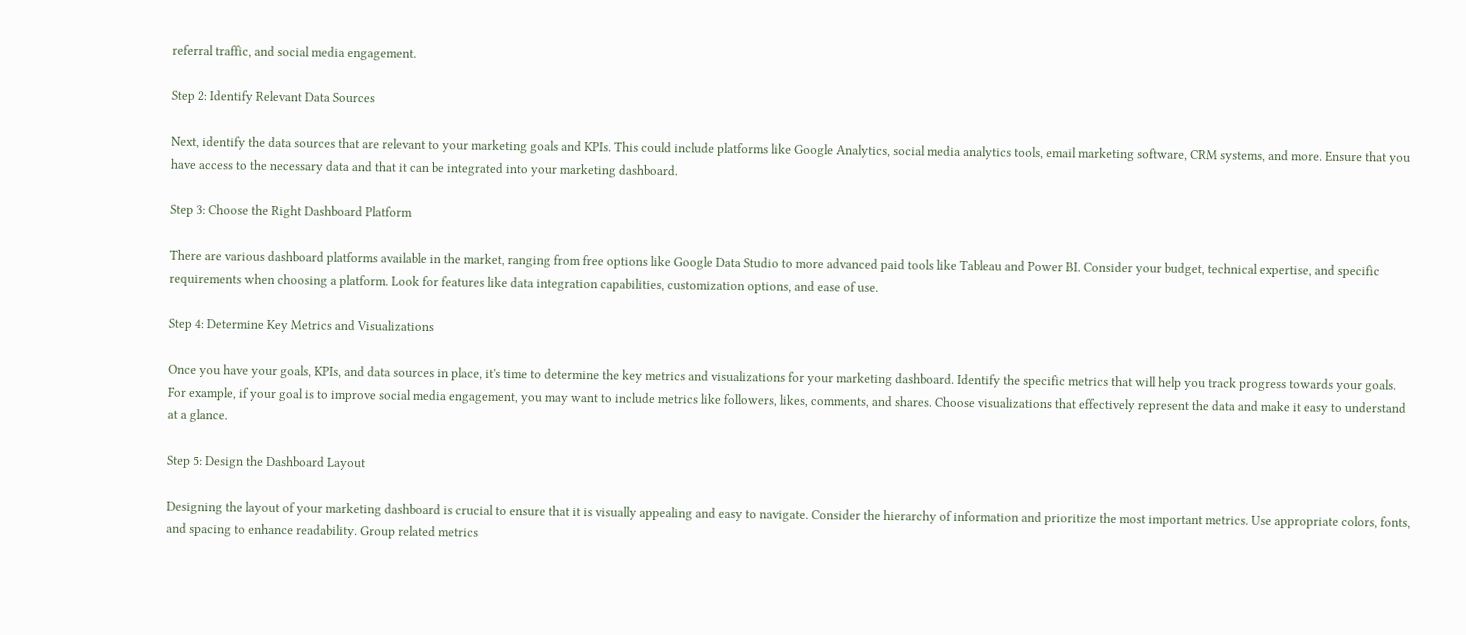referral traffic, and social media engagement.

Step 2: Identify Relevant Data Sources

Next, identify the data sources that are relevant to your marketing goals and KPIs. This could include platforms like Google Analytics, social media analytics tools, email marketing software, CRM systems, and more. Ensure that you have access to the necessary data and that it can be integrated into your marketing dashboard.

Step 3: Choose the Right Dashboard Platform

There are various dashboard platforms available in the market, ranging from free options like Google Data Studio to more advanced paid tools like Tableau and Power BI. Consider your budget, technical expertise, and specific requirements when choosing a platform. Look for features like data integration capabilities, customization options, and ease of use.

Step 4: Determine Key Metrics and Visualizations

Once you have your goals, KPIs, and data sources in place, it's time to determine the key metrics and visualizations for your marketing dashboard. Identify the specific metrics that will help you track progress towards your goals. For example, if your goal is to improve social media engagement, you may want to include metrics like followers, likes, comments, and shares. Choose visualizations that effectively represent the data and make it easy to understand at a glance.

Step 5: Design the Dashboard Layout

Designing the layout of your marketing dashboard is crucial to ensure that it is visually appealing and easy to navigate. Consider the hierarchy of information and prioritize the most important metrics. Use appropriate colors, fonts, and spacing to enhance readability. Group related metrics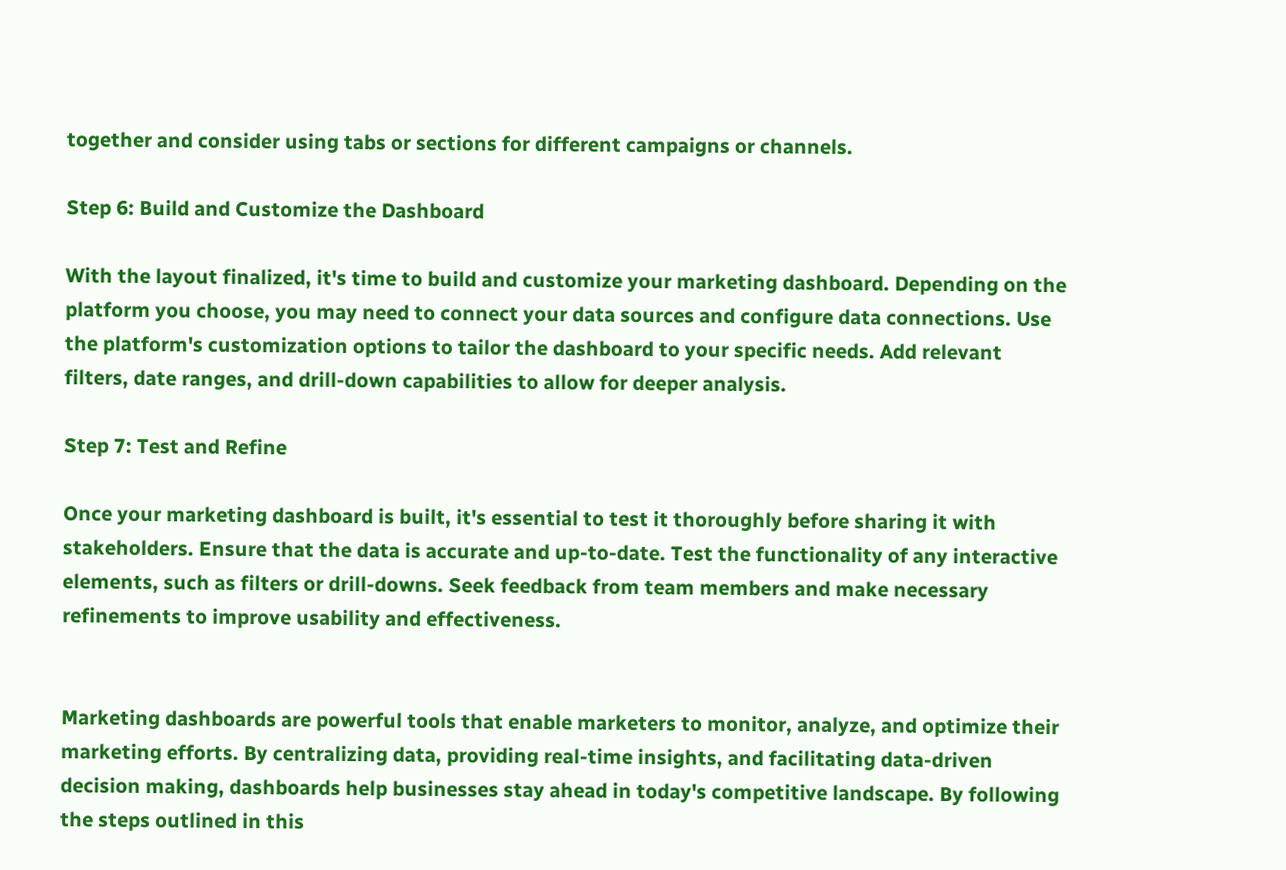together and consider using tabs or sections for different campaigns or channels.

Step 6: Build and Customize the Dashboard

With the layout finalized, it's time to build and customize your marketing dashboard. Depending on the platform you choose, you may need to connect your data sources and configure data connections. Use the platform's customization options to tailor the dashboard to your specific needs. Add relevant filters, date ranges, and drill-down capabilities to allow for deeper analysis.

Step 7: Test and Refine

Once your marketing dashboard is built, it's essential to test it thoroughly before sharing it with stakeholders. Ensure that the data is accurate and up-to-date. Test the functionality of any interactive elements, such as filters or drill-downs. Seek feedback from team members and make necessary refinements to improve usability and effectiveness.


Marketing dashboards are powerful tools that enable marketers to monitor, analyze, and optimize their marketing efforts. By centralizing data, providing real-time insights, and facilitating data-driven decision making, dashboards help businesses stay ahead in today's competitive landscape. By following the steps outlined in this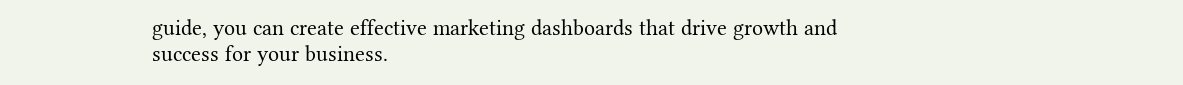guide, you can create effective marketing dashboards that drive growth and success for your business.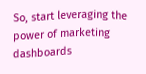So, start leveraging the power of marketing dashboards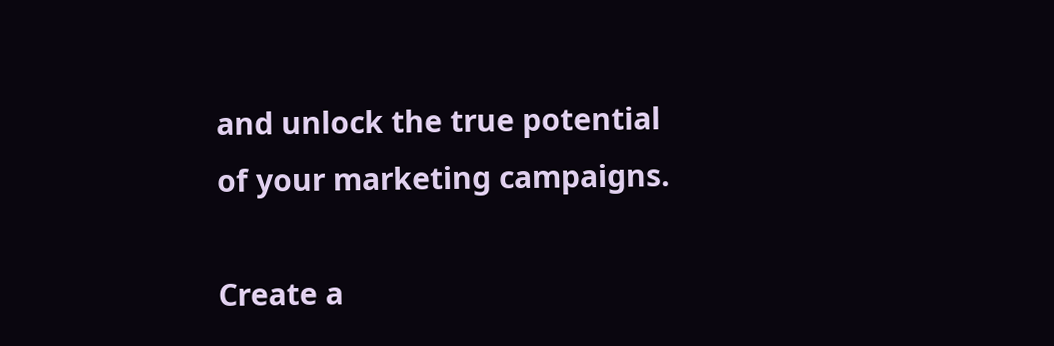and unlock the true potential of your marketing campaigns.

Create a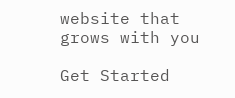website that grows with you

Get Started